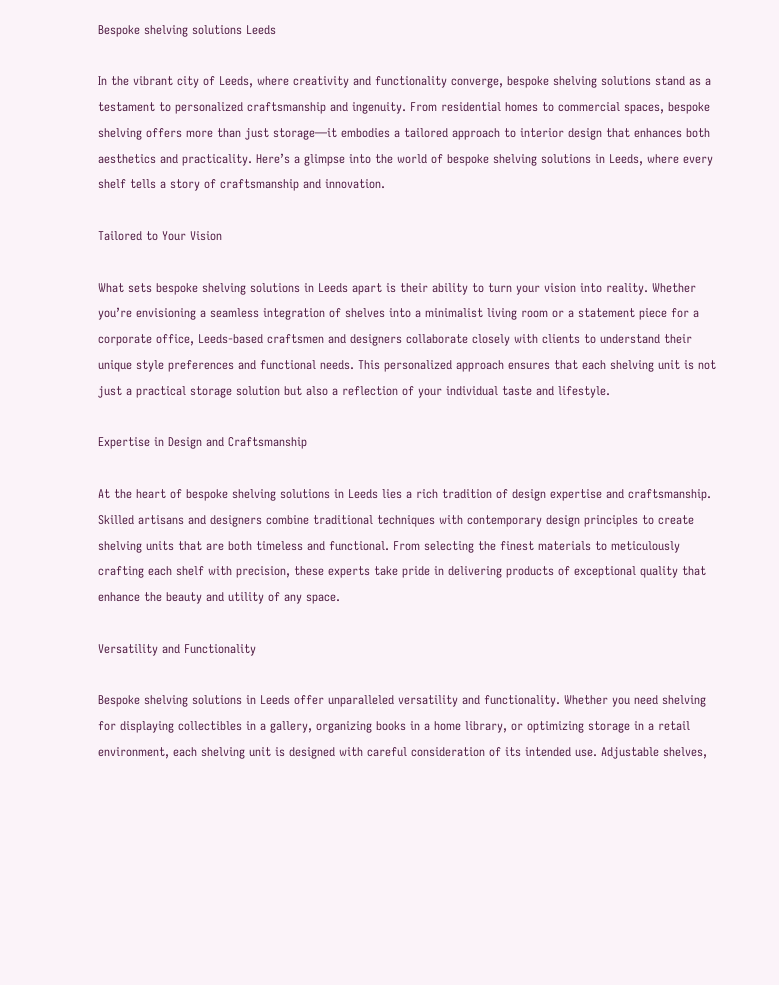Bespoke shelving solutions Leeds

In the vibrant city of Leeds, where creativity and functionality converge, bespoke shelving solutions stand as a testament to personalized craftsmanship and ingenuity. From residential homes to commercial spaces, bespoke shelving offers more than just storage—it embodies a tailored approach to interior design that enhances both aesthetics and practicality. Here’s a glimpse into the world of bespoke shelving solutions in Leeds, where every shelf tells a story of craftsmanship and innovation.

Tailored to Your Vision

What sets bespoke shelving solutions in Leeds apart is their ability to turn your vision into reality. Whether you’re envisioning a seamless integration of shelves into a minimalist living room or a statement piece for a corporate office, Leeds-based craftsmen and designers collaborate closely with clients to understand their unique style preferences and functional needs. This personalized approach ensures that each shelving unit is not just a practical storage solution but also a reflection of your individual taste and lifestyle.

Expertise in Design and Craftsmanship

At the heart of bespoke shelving solutions in Leeds lies a rich tradition of design expertise and craftsmanship. Skilled artisans and designers combine traditional techniques with contemporary design principles to create shelving units that are both timeless and functional. From selecting the finest materials to meticulously crafting each shelf with precision, these experts take pride in delivering products of exceptional quality that enhance the beauty and utility of any space.

Versatility and Functionality

Bespoke shelving solutions in Leeds offer unparalleled versatility and functionality. Whether you need shelving for displaying collectibles in a gallery, organizing books in a home library, or optimizing storage in a retail environment, each shelving unit is designed with careful consideration of its intended use. Adjustable shelves,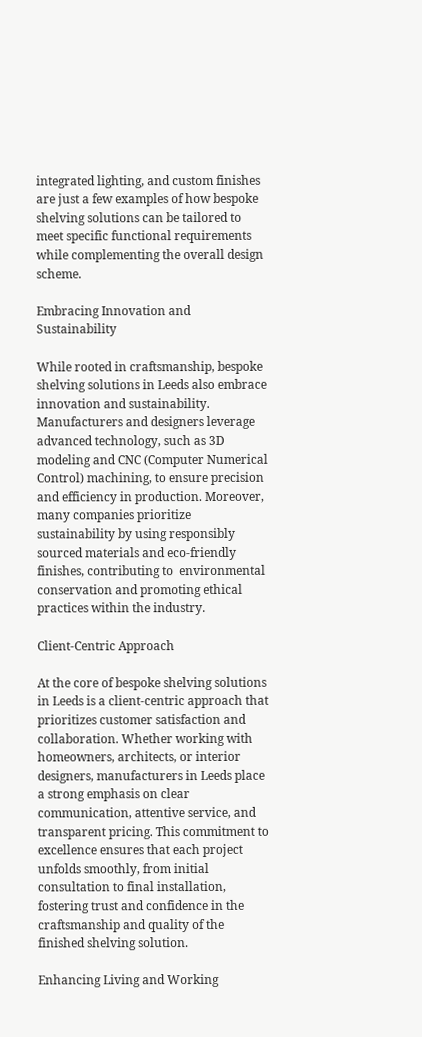integrated lighting, and custom finishes are just a few examples of how bespoke shelving solutions can be tailored to meet specific functional requirements while complementing the overall design scheme.

Embracing Innovation and Sustainability

While rooted in craftsmanship, bespoke shelving solutions in Leeds also embrace innovation and sustainability. Manufacturers and designers leverage advanced technology, such as 3D modeling and CNC (Computer Numerical Control) machining, to ensure precision and efficiency in production. Moreover, many companies prioritize sustainability by using responsibly sourced materials and eco-friendly finishes, contributing to  environmental conservation and promoting ethical practices within the industry.

Client-Centric Approach

At the core of bespoke shelving solutions in Leeds is a client-centric approach that prioritizes customer satisfaction and collaboration. Whether working with homeowners, architects, or interior designers, manufacturers in Leeds place a strong emphasis on clear communication, attentive service, and transparent pricing. This commitment to excellence ensures that each project unfolds smoothly, from initial consultation to final installation, fostering trust and confidence in the craftsmanship and quality of the finished shelving solution.

Enhancing Living and Working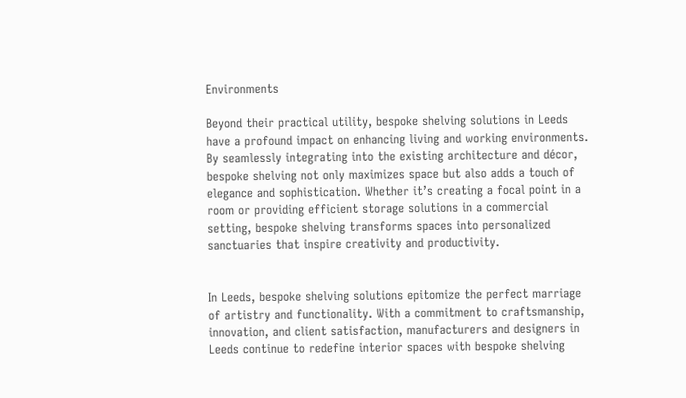Environments

Beyond their practical utility, bespoke shelving solutions in Leeds have a profound impact on enhancing living and working environments. By seamlessly integrating into the existing architecture and décor, bespoke shelving not only maximizes space but also adds a touch of elegance and sophistication. Whether it’s creating a focal point in a room or providing efficient storage solutions in a commercial setting, bespoke shelving transforms spaces into personalized sanctuaries that inspire creativity and productivity.


In Leeds, bespoke shelving solutions epitomize the perfect marriage of artistry and functionality. With a commitment to craftsmanship, innovation, and client satisfaction, manufacturers and designers in Leeds continue to redefine interior spaces with bespoke shelving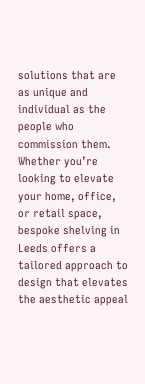solutions that are as unique and individual as the people who commission them. Whether you’re looking to elevate your home, office, or retail space, bespoke shelving in Leeds offers a tailored approach to design that elevates the aesthetic appeal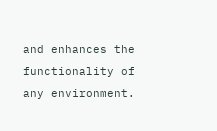and enhances the functionality of any environment.